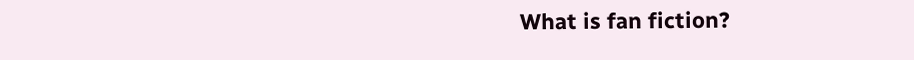What is fan fiction?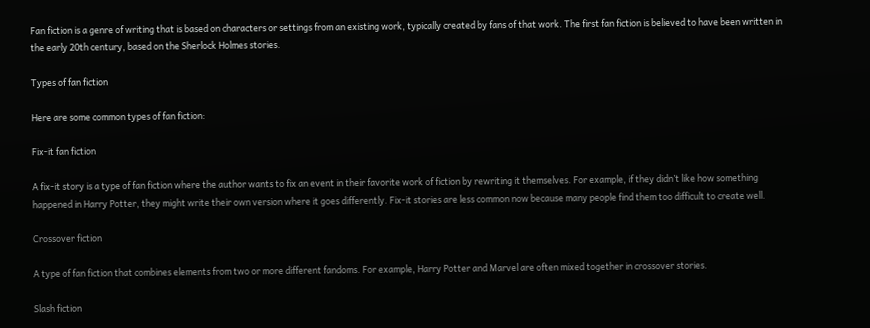Fan fiction is a genre of writing that is based on characters or settings from an existing work, typically created by fans of that work. The first fan fiction is believed to have been written in the early 20th century, based on the Sherlock Holmes stories.

Types of fan fiction

Here are some common types of fan fiction:

Fix-it fan fiction

A fix-it story is a type of fan fiction where the author wants to fix an event in their favorite work of fiction by rewriting it themselves. For example, if they didn’t like how something happened in Harry Potter, they might write their own version where it goes differently. Fix-it stories are less common now because many people find them too difficult to create well.

Crossover fiction

A type of fan fiction that combines elements from two or more different fandoms. For example, Harry Potter and Marvel are often mixed together in crossover stories.

Slash fiction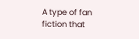A type of fan fiction that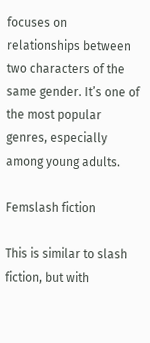focuses on relationships between two characters of the same gender. It’s one of the most popular genres, especially among young adults.

Femslash fiction

This is similar to slash fiction, but with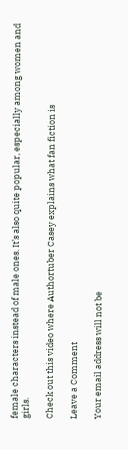female characters instead of male ones. It’s also quite popular, especially among women and girls.

Check out this video where Authortuber Casey explains what fan fiction is

Leave a Comment

Your email address will not be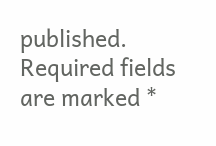published. Required fields are marked *